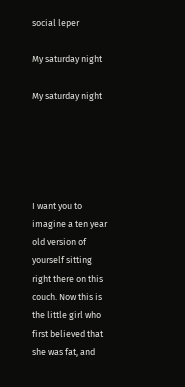social leper

My saturday night

My saturday night





I want you to imagine a ten year old version of yourself sitting right there on this couch. Now this is the little girl who first believed that she was fat, and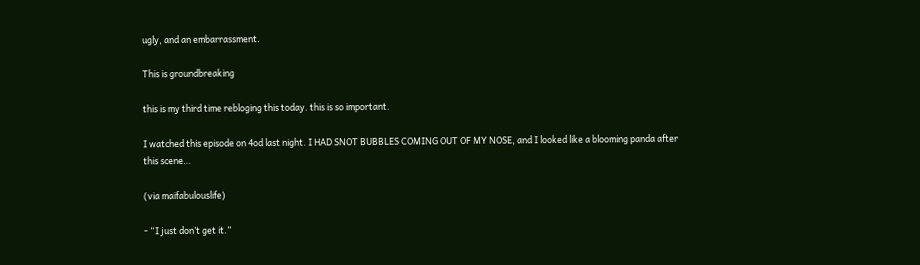ugly, and an embarrassment.

This is groundbreaking

this is my third time rebloging this today. this is so important.

I watched this episode on 4od last night. I HAD SNOT BUBBLES COMING OUT OF MY NOSE, and I looked like a blooming panda after this scene…

(via maifabulouslife)

- “I just don’t get it.”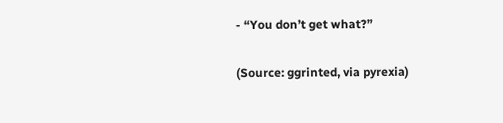- “You don’t get what?”

(Source: ggrinted, via pyrexia)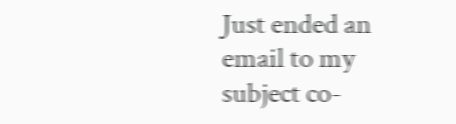Just ended an email to my subject co-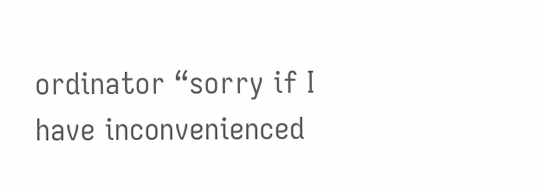ordinator “sorry if I have inconvenienced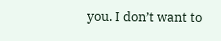you. I don’t want to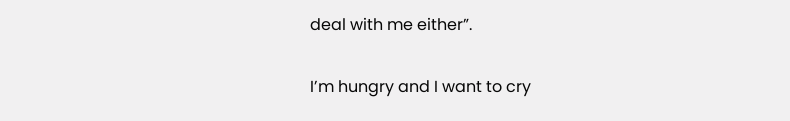deal with me either”.

I’m hungry and I want to cry